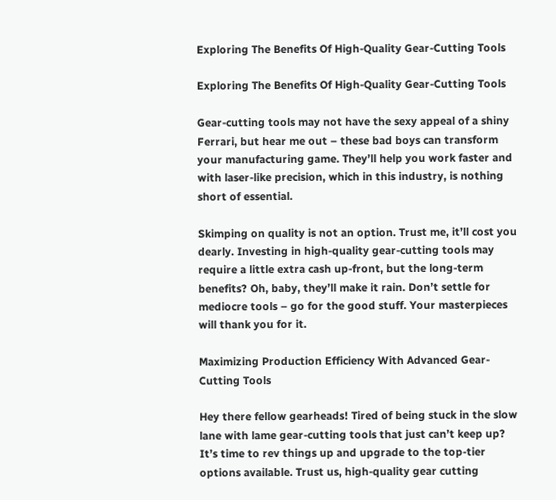Exploring The Benefits Of High-Quality Gear-Cutting Tools

Exploring The Benefits Of High-Quality Gear-Cutting Tools

Gear-cutting tools may not have the sexy appeal of a shiny Ferrari, but hear me out – these bad boys can transform your manufacturing game. They’ll help you work faster and with laser-like precision, which in this industry, is nothing short of essential.

Skimping on quality is not an option. Trust me, it’ll cost you dearly. Investing in high-quality gear-cutting tools may require a little extra cash up-front, but the long-term benefits? Oh, baby, they’ll make it rain. Don’t settle for mediocre tools – go for the good stuff. Your masterpieces will thank you for it.

Maximizing Production Efficiency With Advanced Gear-Cutting Tools

Hey there fellow gearheads! Tired of being stuck in the slow lane with lame gear-cutting tools that just can’t keep up? It’s time to rev things up and upgrade to the top-tier options available. Trust us, high-quality gear cutting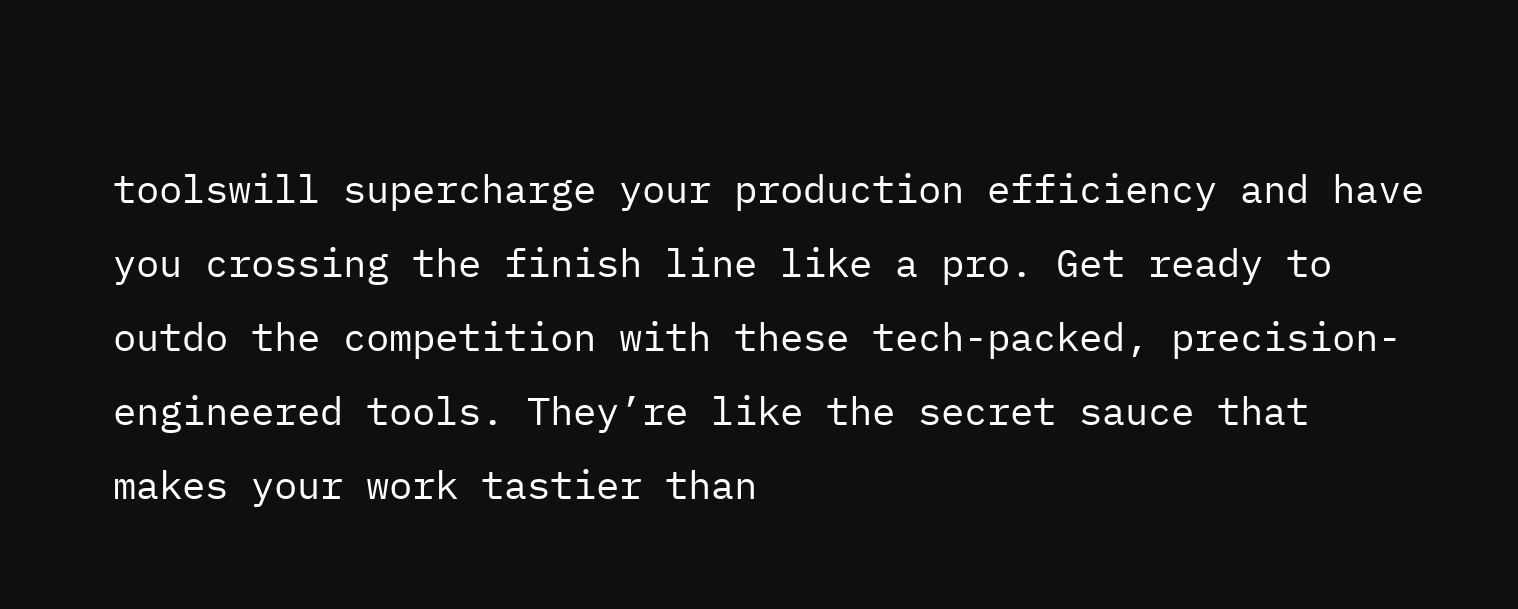toolswill supercharge your production efficiency and have you crossing the finish line like a pro. Get ready to outdo the competition with these tech-packed, precision-engineered tools. They’re like the secret sauce that makes your work tastier than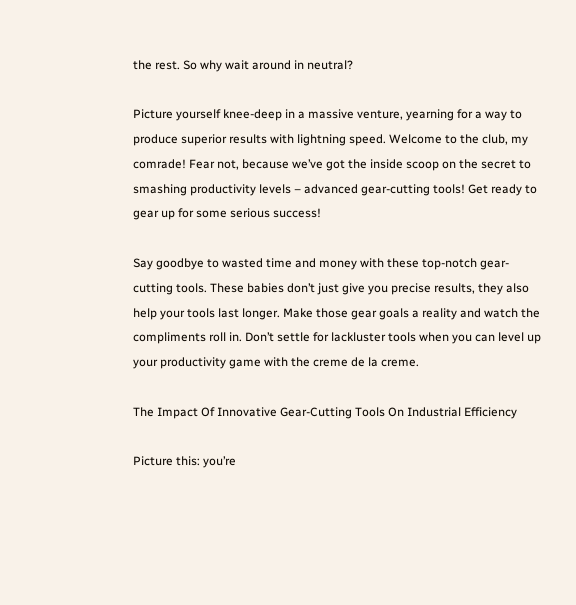the rest. So why wait around in neutral?

Picture yourself knee-deep in a massive venture, yearning for a way to produce superior results with lightning speed. Welcome to the club, my comrade! Fear not, because we’ve got the inside scoop on the secret to smashing productivity levels – advanced gear-cutting tools! Get ready to gear up for some serious success!

Say goodbye to wasted time and money with these top-notch gear-cutting tools. These babies don’t just give you precise results, they also help your tools last longer. Make those gear goals a reality and watch the compliments roll in. Don’t settle for lackluster tools when you can level up your productivity game with the creme de la creme.

The Impact Of Innovative Gear-Cutting Tools On Industrial Efficiency

Picture this: you’re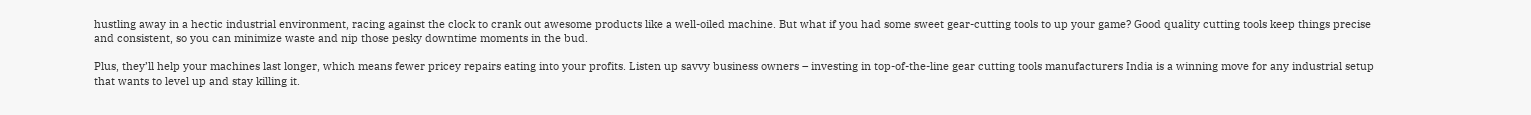hustling away in a hectic industrial environment, racing against the clock to crank out awesome products like a well-oiled machine. But what if you had some sweet gear-cutting tools to up your game? Good quality cutting tools keep things precise and consistent, so you can minimize waste and nip those pesky downtime moments in the bud.

Plus, they’ll help your machines last longer, which means fewer pricey repairs eating into your profits. Listen up savvy business owners – investing in top-of-the-line gear cutting tools manufacturers India is a winning move for any industrial setup that wants to level up and stay killing it.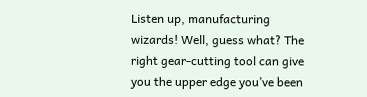Listen up, manufacturing wizards! Well, guess what? The right gear-cutting tool can give you the upper edge you’ve been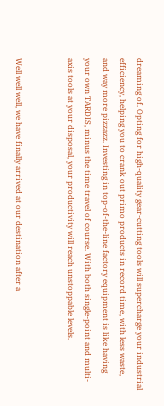dreaming of. Opting for high-quality gear-cutting tools will supercharge your industrial efficiency, helping you to crank out primo products in record time, with less waste, and way more pizzazz. Investing in top-of-the-line factory equipment is like having your own TARDIS, minus the time travel of course. With both single-point and multi-axis tools at your disposal, your productivity will reach unstoppable levels.


Well well well, we have finally arrived at our destination after a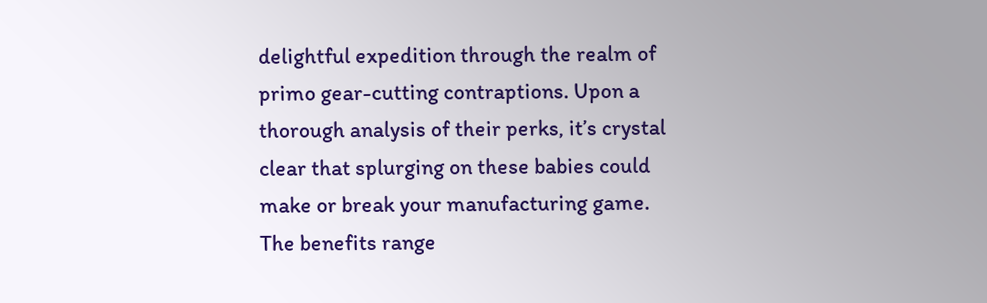delightful expedition through the realm of primo gear-cutting contraptions. Upon a thorough analysis of their perks, it’s crystal clear that splurging on these babies could make or break your manufacturing game. The benefits range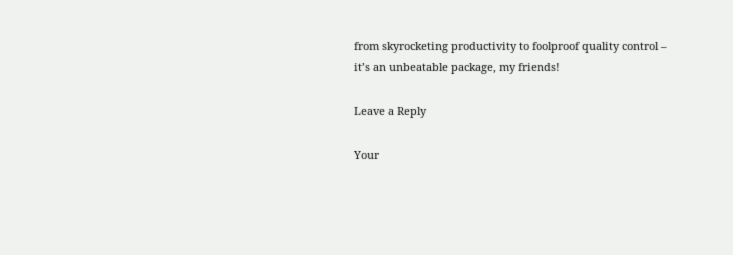from skyrocketing productivity to foolproof quality control – it’s an unbeatable package, my friends!

Leave a Reply

Your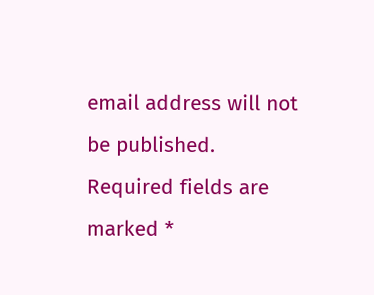email address will not be published. Required fields are marked *